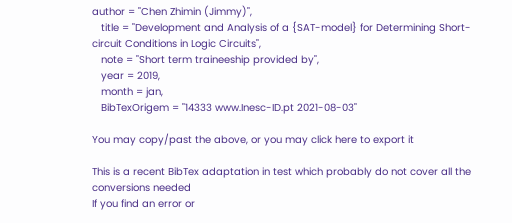author = "Chen Zhimin (Jimmy)",
   title = "Development and Analysis of a {SAT-model} for Determining Short-circuit Conditions in Logic Circuits",
   note = "Short term traineeship provided by",
   year = 2019,
   month = jan,
   BibTexOrigem = "14333 www.Inesc-ID.pt 2021-08-03"

You may copy/past the above, or you may click here to export it

This is a recent BibTex adaptation in test which probably do not cover all the conversions needed
If you find an error or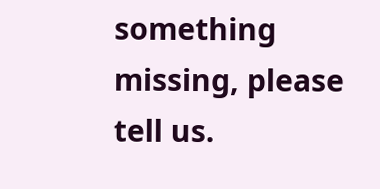something missing, please tell us.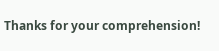Thanks for your comprehension!